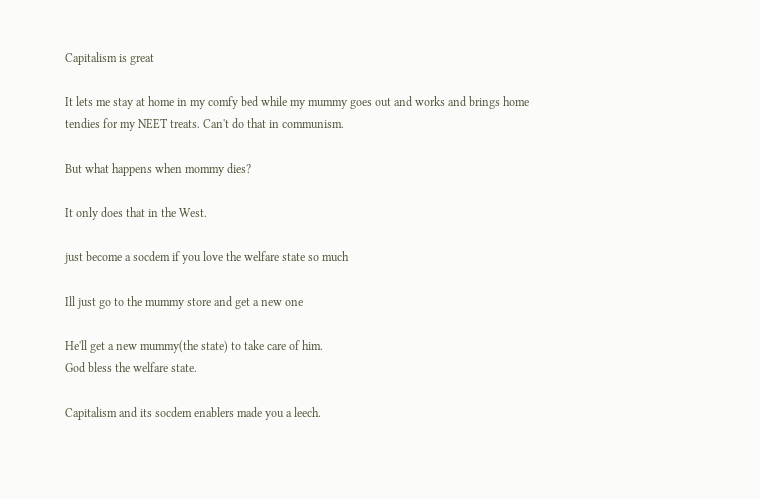Capitalism is great

It lets me stay at home in my comfy bed while my mummy goes out and works and brings home tendies for my NEET treats. Can't do that in communism.

But what happens when mommy dies?

It only does that in the West.

just become a socdem if you love the welfare state so much

Ill just go to the mummy store and get a new one

He'll get a new mummy(the state) to take care of him.
God bless the welfare state.

Capitalism and its socdem enablers made you a leech.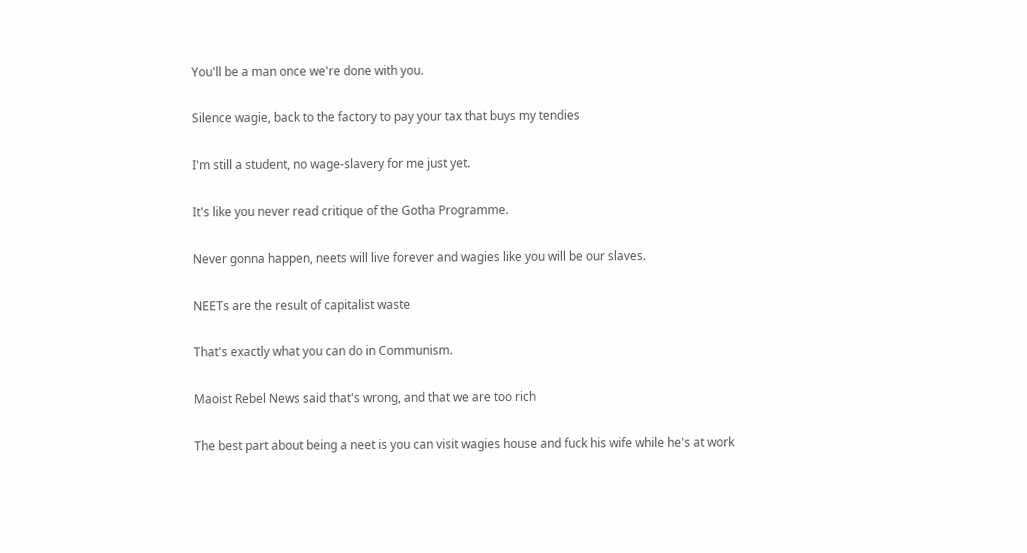You'll be a man once we're done with you.

Silence wagie, back to the factory to pay your tax that buys my tendies

I'm still a student, no wage-slavery for me just yet.

It's like you never read critique of the Gotha Programme.

Never gonna happen, neets will live forever and wagies like you will be our slaves.

NEETs are the result of capitalist waste

That's exactly what you can do in Communism.

Maoist Rebel News said that's wrong, and that we are too rich

The best part about being a neet is you can visit wagies house and fuck his wife while he's at work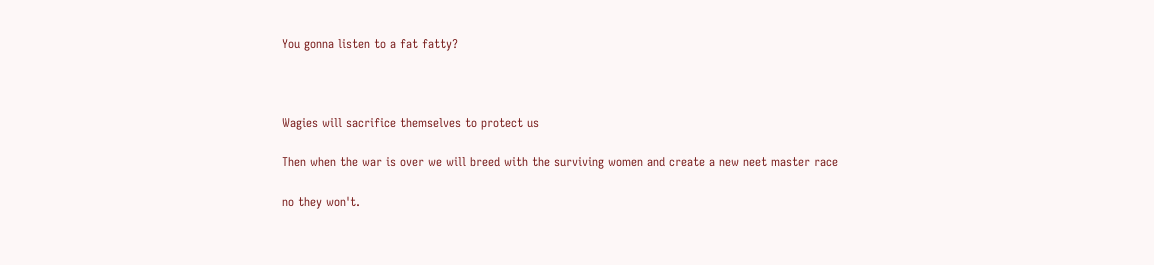You gonna listen to a fat fatty?



Wagies will sacrifice themselves to protect us

Then when the war is over we will breed with the surviving women and create a new neet master race

no they won't.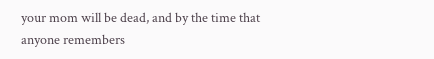your mom will be dead, and by the time that anyone remembers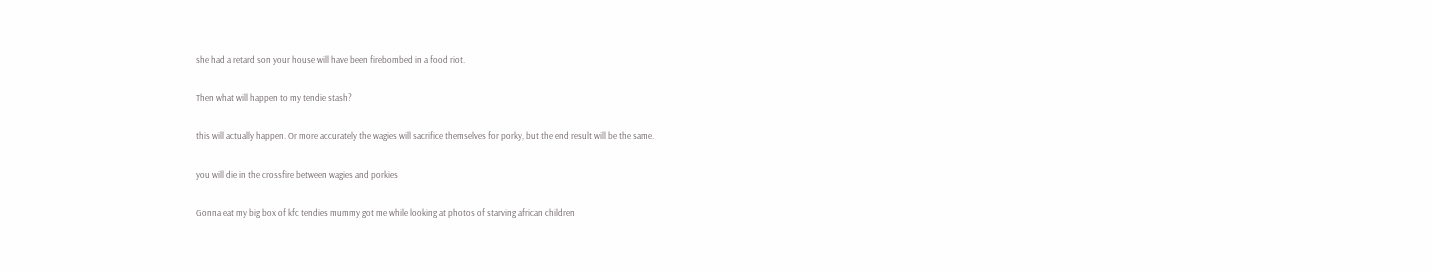she had a retard son your house will have been firebombed in a food riot.

Then what will happen to my tendie stash?

this will actually happen. Or more accurately the wagies will sacrifice themselves for porky, but the end result will be the same.

you will die in the crossfire between wagies and porkies

Gonna eat my big box of kfc tendies mummy got me while looking at photos of starving african children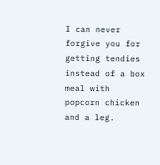I can never forgive you for getting tendies instead of a box meal with popcorn chicken and a leg.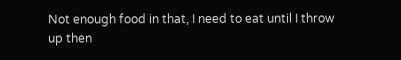Not enough food in that, I need to eat until I throw up then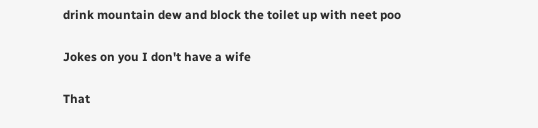drink mountain dew and block the toilet up with neet poo

Jokes on you I don't have a wife

That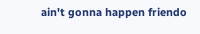ain't gonna happen friendo